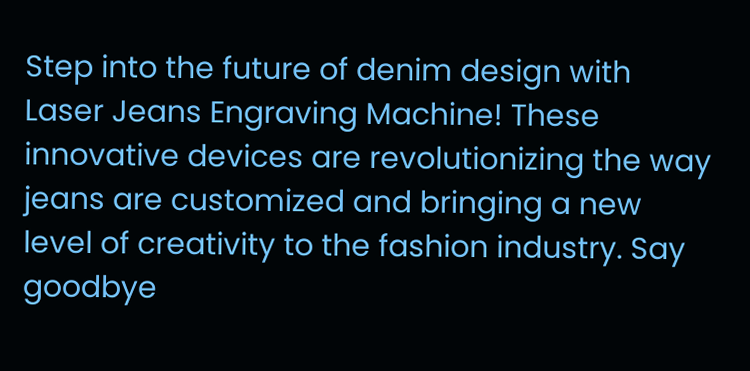Step into the future of denim design with Laser Jeans Engraving Machine! These innovative devices are revolutionizing the way jeans are customized and bringing a new level of creativity to the fashion industry. Say goodbye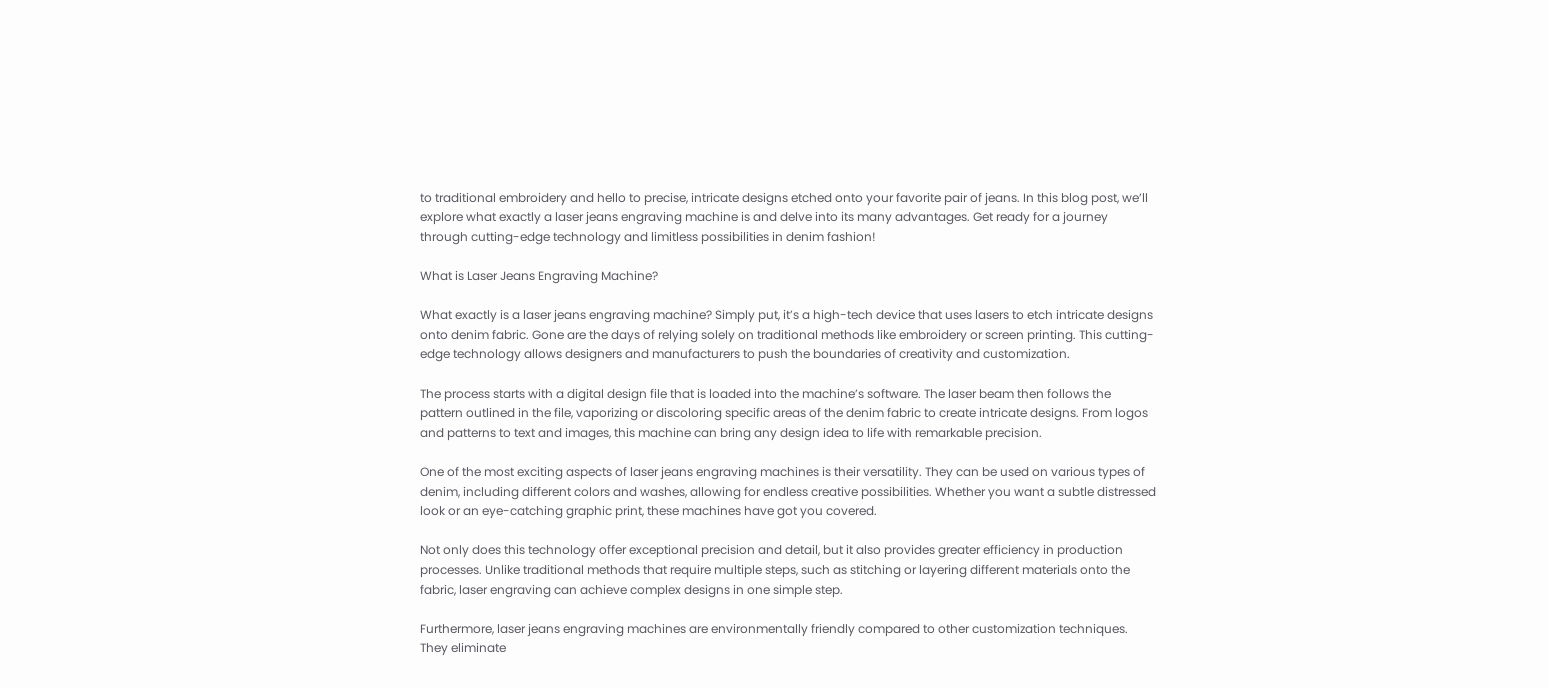to traditional embroidery and hello to precise, intricate designs etched onto your favorite pair of jeans. In this blog post, we’ll explore what exactly a laser jeans engraving machine is and delve into its many advantages. Get ready for a journey through cutting-edge technology and limitless possibilities in denim fashion!

What is Laser Jeans Engraving Machine?

What exactly is a laser jeans engraving machine? Simply put, it’s a high-tech device that uses lasers to etch intricate designs onto denim fabric. Gone are the days of relying solely on traditional methods like embroidery or screen printing. This cutting-edge technology allows designers and manufacturers to push the boundaries of creativity and customization.

The process starts with a digital design file that is loaded into the machine’s software. The laser beam then follows the pattern outlined in the file, vaporizing or discoloring specific areas of the denim fabric to create intricate designs. From logos and patterns to text and images, this machine can bring any design idea to life with remarkable precision.

One of the most exciting aspects of laser jeans engraving machines is their versatility. They can be used on various types of denim, including different colors and washes, allowing for endless creative possibilities. Whether you want a subtle distressed look or an eye-catching graphic print, these machines have got you covered.

Not only does this technology offer exceptional precision and detail, but it also provides greater efficiency in production processes. Unlike traditional methods that require multiple steps, such as stitching or layering different materials onto the fabric, laser engraving can achieve complex designs in one simple step.

Furthermore, laser jeans engraving machines are environmentally friendly compared to other customization techniques. They eliminate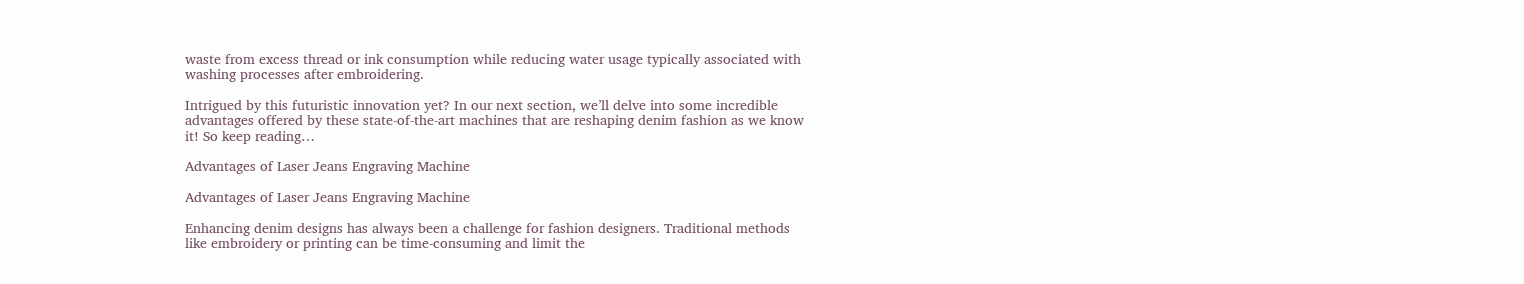waste from excess thread or ink consumption while reducing water usage typically associated with washing processes after embroidering.

Intrigued by this futuristic innovation yet? In our next section, we’ll delve into some incredible advantages offered by these state-of-the-art machines that are reshaping denim fashion as we know it! So keep reading…

Advantages of Laser Jeans Engraving Machine

Advantages of Laser Jeans Engraving Machine

Enhancing denim designs has always been a challenge for fashion designers. Traditional methods like embroidery or printing can be time-consuming and limit the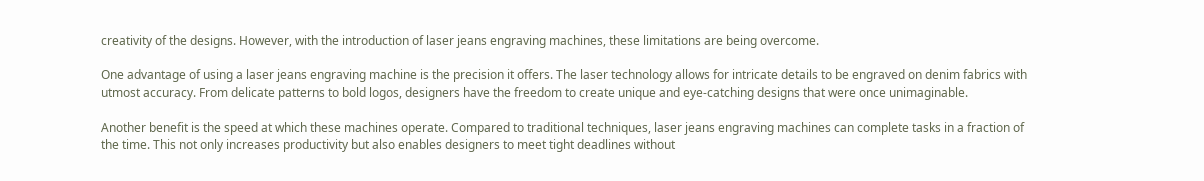creativity of the designs. However, with the introduction of laser jeans engraving machines, these limitations are being overcome.

One advantage of using a laser jeans engraving machine is the precision it offers. The laser technology allows for intricate details to be engraved on denim fabrics with utmost accuracy. From delicate patterns to bold logos, designers have the freedom to create unique and eye-catching designs that were once unimaginable.

Another benefit is the speed at which these machines operate. Compared to traditional techniques, laser jeans engraving machines can complete tasks in a fraction of the time. This not only increases productivity but also enables designers to meet tight deadlines without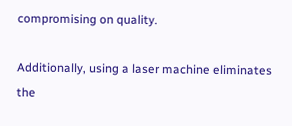compromising on quality.

Additionally, using a laser machine eliminates the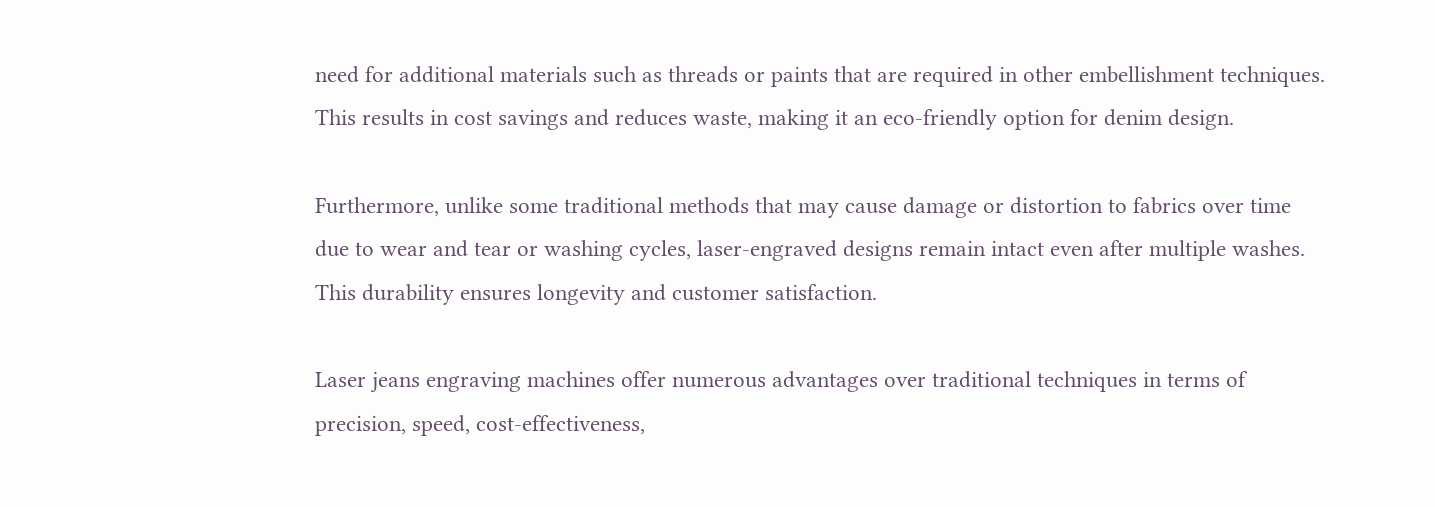need for additional materials such as threads or paints that are required in other embellishment techniques. This results in cost savings and reduces waste, making it an eco-friendly option for denim design.

Furthermore, unlike some traditional methods that may cause damage or distortion to fabrics over time due to wear and tear or washing cycles, laser-engraved designs remain intact even after multiple washes. This durability ensures longevity and customer satisfaction.

Laser jeans engraving machines offer numerous advantages over traditional techniques in terms of precision, speed, cost-effectiveness,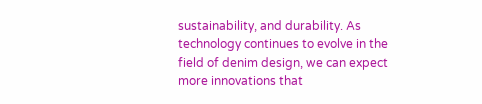sustainability, and durability. As technology continues to evolve in the field of denim design, we can expect more innovations that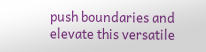push boundaries and elevate this versatile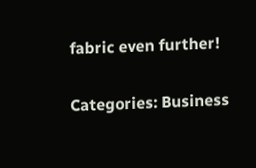fabric even further!

Categories: Business